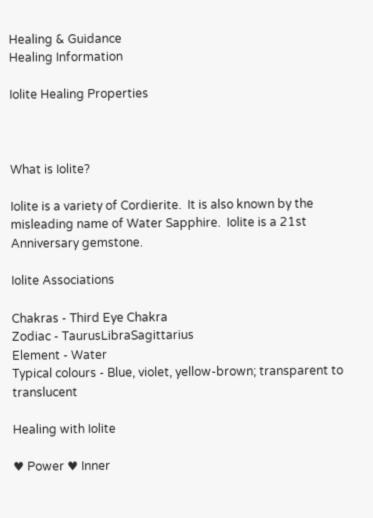Healing & Guidance
Healing Information

Iolite Healing Properties



What is Iolite?

Iolite is a variety of Cordierite.  It is also known by the misleading name of Water Sapphire.  Iolite is a 21st Anniversary gemstone.

Iolite Associations

Chakras - Third Eye Chakra
Zodiac - TaurusLibraSagittarius
Element - Water
Typical colours - Blue, violet, yellow-brown; transparent to translucent

Healing with Iolite

♥ Power ♥ Inner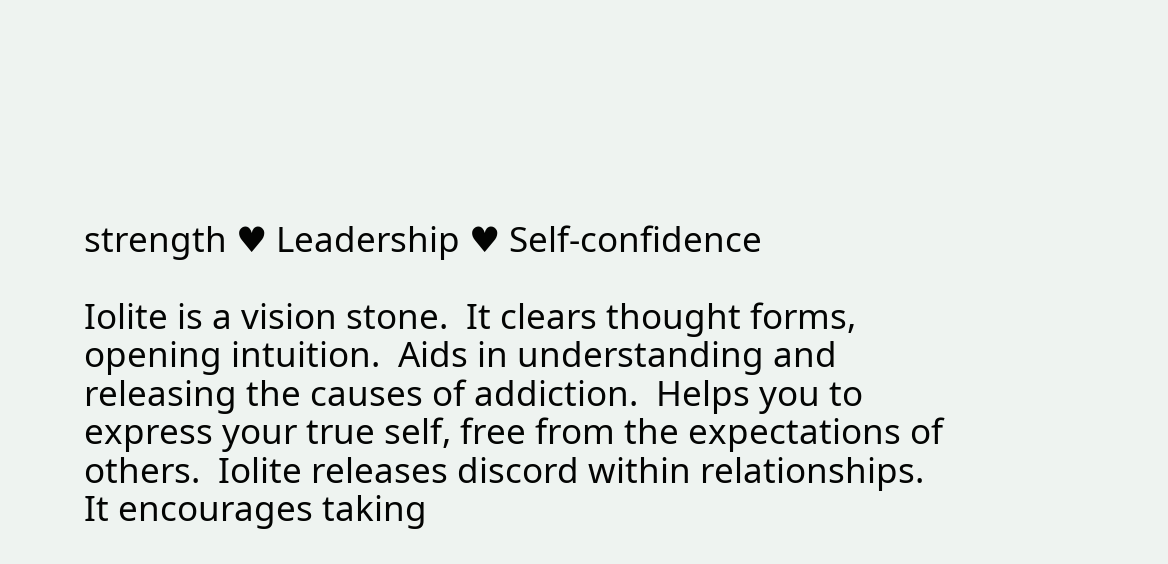strength ♥ Leadership ♥ Self-confidence

Iolite is a vision stone.  It clears thought forms, opening intuition.  Aids in understanding and releasing the causes of addiction.  Helps you to express your true self, free from the expectations of others.  Iolite releases discord within relationships.  It encourages taking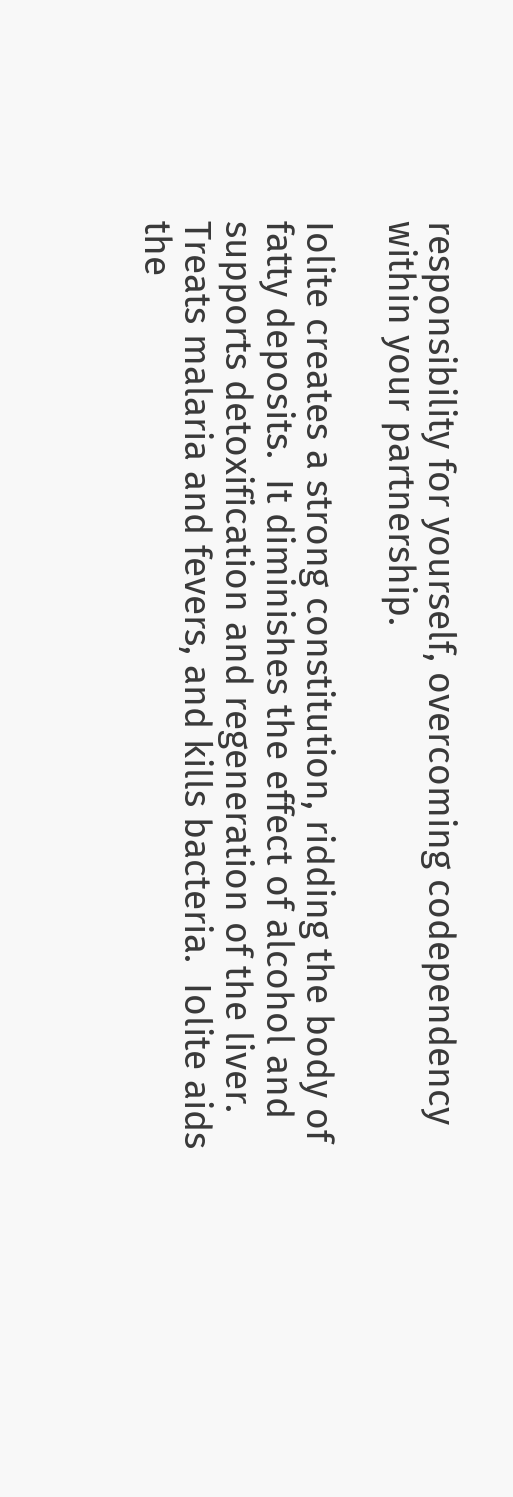responsibility for yourself, overcoming codependency within your partnership.

Iolite creates a strong constitution, ridding the body of fatty deposits.  It diminishes the effect of alcohol and supports detoxification and regeneration of the liver.  Treats malaria and fevers, and kills bacteria.  Iolite aids the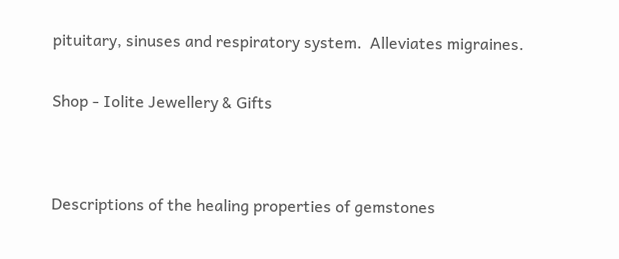pituitary, sinuses and respiratory system.  Alleviates migraines.


Shop - Iolite Jewellery & Gifts




Descriptions of the healing properties of gemstones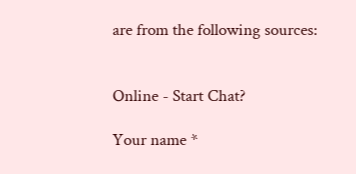are from the following sources:


Online - Start Chat?

Your name *